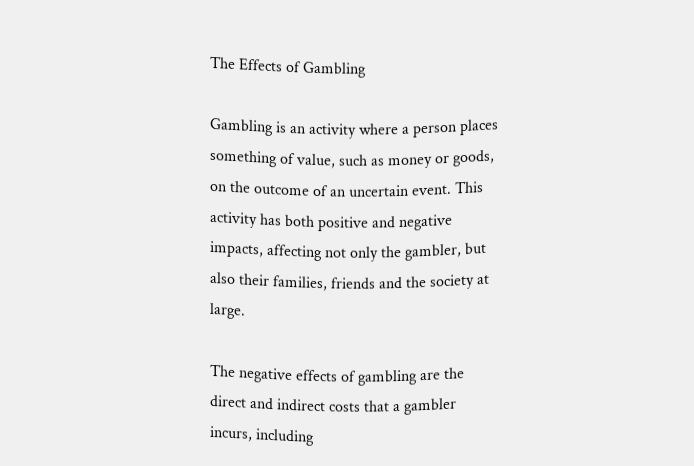The Effects of Gambling

Gambling is an activity where a person places something of value, such as money or goods, on the outcome of an uncertain event. This activity has both positive and negative impacts, affecting not only the gambler, but also their families, friends and the society at large.

The negative effects of gambling are the direct and indirect costs that a gambler incurs, including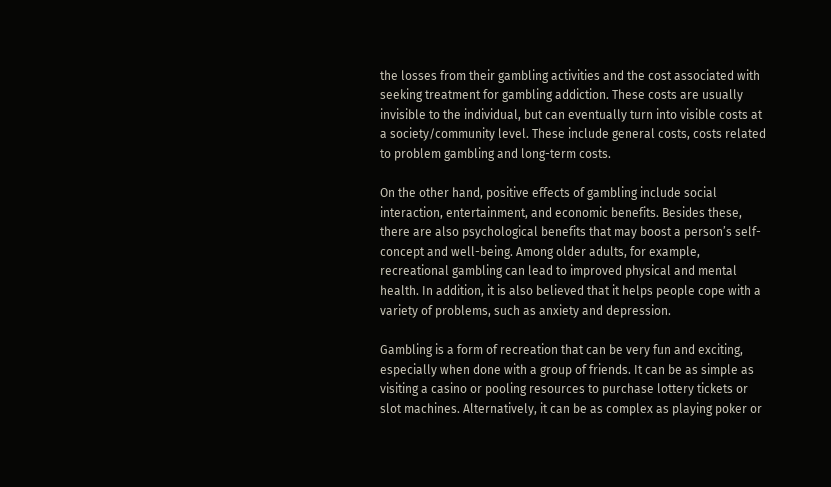the losses from their gambling activities and the cost associated with seeking treatment for gambling addiction. These costs are usually invisible to the individual, but can eventually turn into visible costs at a society/community level. These include general costs, costs related to problem gambling and long-term costs.

On the other hand, positive effects of gambling include social interaction, entertainment, and economic benefits. Besides these, there are also psychological benefits that may boost a person’s self-concept and well-being. Among older adults, for example, recreational gambling can lead to improved physical and mental health. In addition, it is also believed that it helps people cope with a variety of problems, such as anxiety and depression.

Gambling is a form of recreation that can be very fun and exciting, especially when done with a group of friends. It can be as simple as visiting a casino or pooling resources to purchase lottery tickets or slot machines. Alternatively, it can be as complex as playing poker or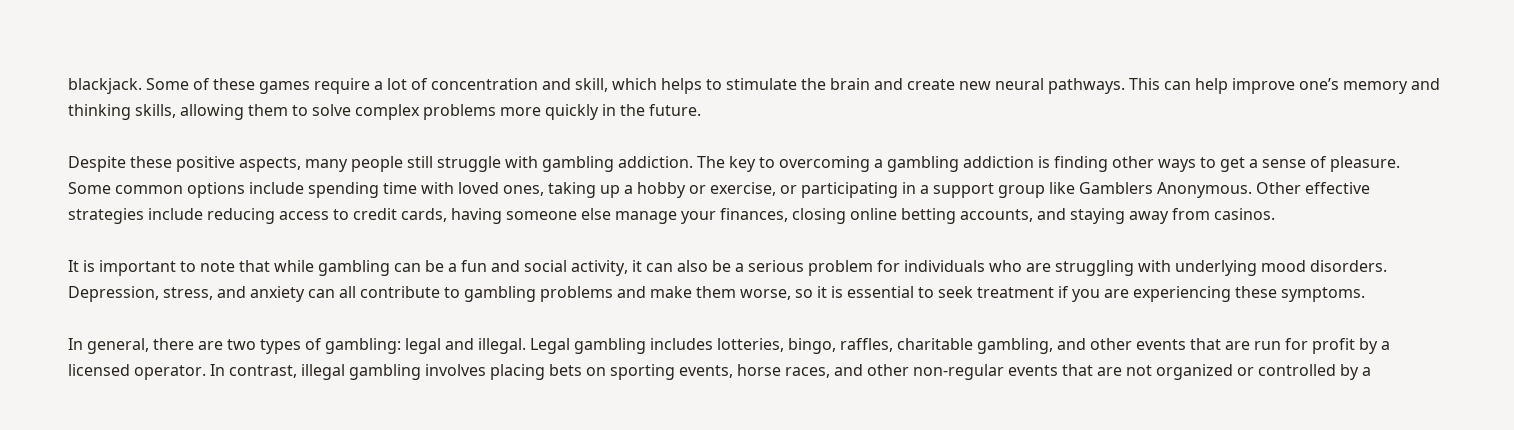blackjack. Some of these games require a lot of concentration and skill, which helps to stimulate the brain and create new neural pathways. This can help improve one’s memory and thinking skills, allowing them to solve complex problems more quickly in the future.

Despite these positive aspects, many people still struggle with gambling addiction. The key to overcoming a gambling addiction is finding other ways to get a sense of pleasure. Some common options include spending time with loved ones, taking up a hobby or exercise, or participating in a support group like Gamblers Anonymous. Other effective strategies include reducing access to credit cards, having someone else manage your finances, closing online betting accounts, and staying away from casinos.

It is important to note that while gambling can be a fun and social activity, it can also be a serious problem for individuals who are struggling with underlying mood disorders. Depression, stress, and anxiety can all contribute to gambling problems and make them worse, so it is essential to seek treatment if you are experiencing these symptoms.

In general, there are two types of gambling: legal and illegal. Legal gambling includes lotteries, bingo, raffles, charitable gambling, and other events that are run for profit by a licensed operator. In contrast, illegal gambling involves placing bets on sporting events, horse races, and other non-regular events that are not organized or controlled by a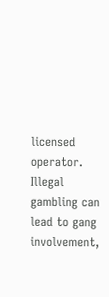licensed operator. Illegal gambling can lead to gang involvement,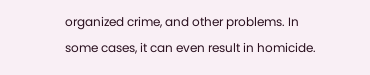organized crime, and other problems. In some cases, it can even result in homicide.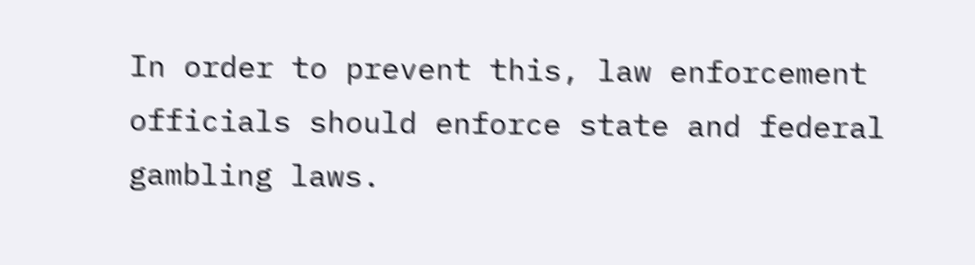In order to prevent this, law enforcement officials should enforce state and federal gambling laws.